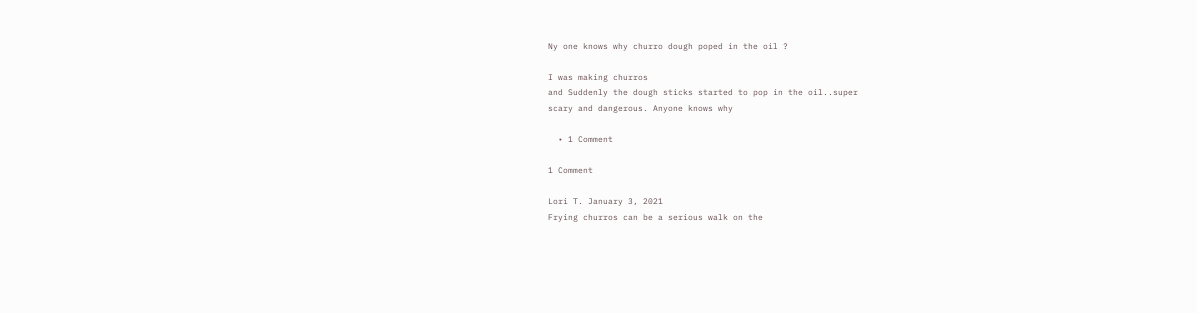Ny one knows why churro dough poped in the oil ?

I was making churros
and Suddenly the dough sticks started to pop in the oil..super
scary and dangerous. Anyone knows why

  • 1 Comment

1 Comment

Lori T. January 3, 2021
Frying churros can be a serious walk on the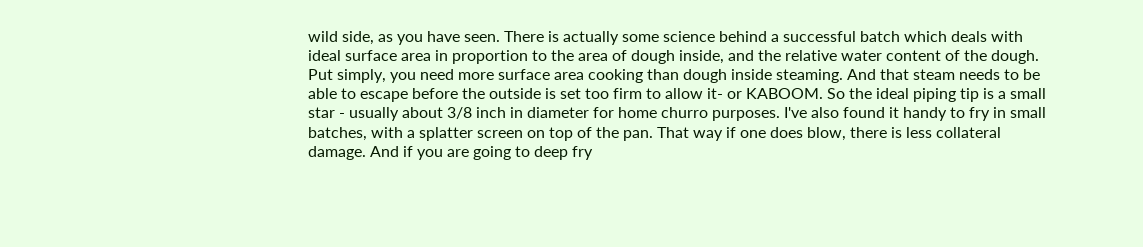wild side, as you have seen. There is actually some science behind a successful batch which deals with ideal surface area in proportion to the area of dough inside, and the relative water content of the dough. Put simply, you need more surface area cooking than dough inside steaming. And that steam needs to be able to escape before the outside is set too firm to allow it- or KABOOM. So the ideal piping tip is a small star - usually about 3/8 inch in diameter for home churro purposes. I've also found it handy to fry in small batches, with a splatter screen on top of the pan. That way if one does blow, there is less collateral damage. And if you are going to deep fry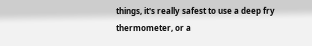things, it's really safest to use a deep fry thermometer, or a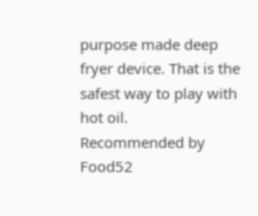purpose made deep fryer device. That is the safest way to play with hot oil.
Recommended by Food52